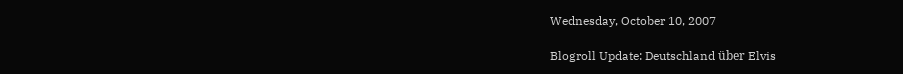Wednesday, October 10, 2007

Blogroll Update: Deutschland über Elvis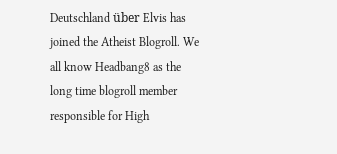Deutschland über Elvis has joined the Atheist Blogroll. We all know Headbang8 as the long time blogroll member responsible for High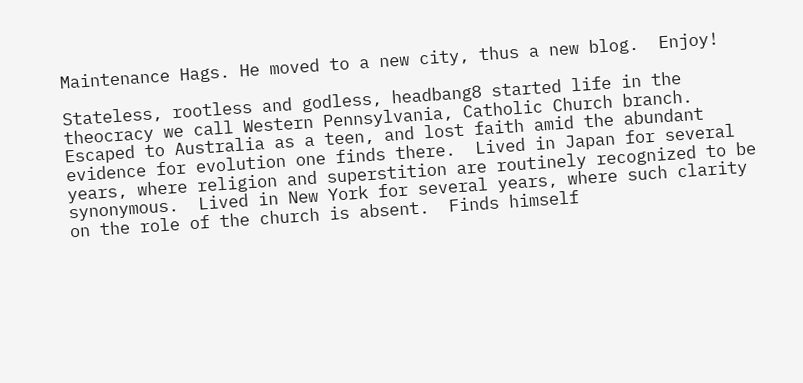Maintenance Hags. He moved to a new city, thus a new blog.  Enjoy!

Stateless, rootless and godless, headbang8 started life in the theocracy we call Western Pennsylvania, Catholic Church branch.  Escaped to Australia as a teen, and lost faith amid the abundant evidence for evolution one finds there.  Lived in Japan for several years, where religion and superstition are routinely recognized to be synonymous.  Lived in New York for several years, where such clarity on the role of the church is absent.  Finds himself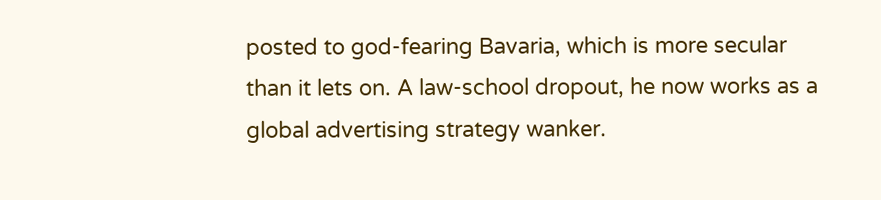posted to god-fearing Bavaria, which is more secular than it lets on. A law-school dropout, he now works as a global advertising strategy wanker.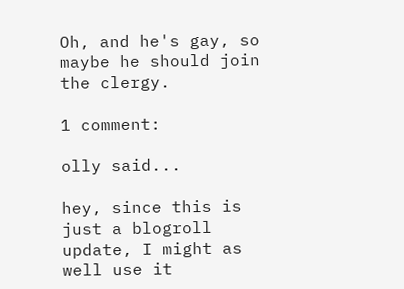Oh, and he's gay, so maybe he should join the clergy.

1 comment:

olly said...

hey, since this is just a blogroll update, I might as well use it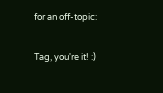for an off-topic:

Tag, you're it! :)